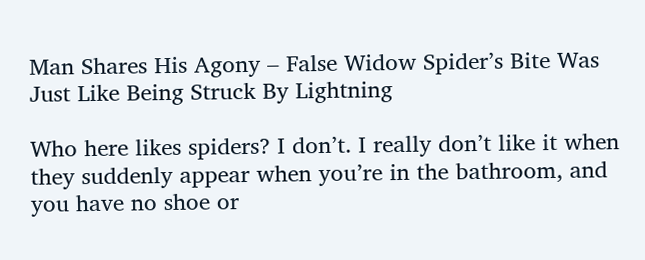Man Shares His Agony – False Widow Spider’s Bite Was Just Like Being Struck By Lightning

Who here likes spiders? I don’t. I really don’t like it when they suddenly appear when you’re in the bathroom, and you have no shoe or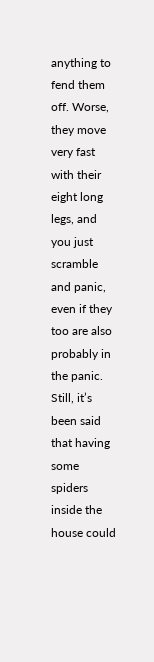anything to fend them off. Worse, they move very fast with their eight long legs, and you just scramble and panic, even if they too are also probably in the panic. Still, it’s been said that having some spiders inside the house could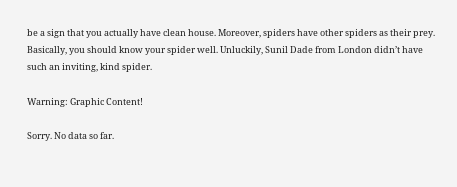be a sign that you actually have clean house. Moreover, spiders have other spiders as their prey.
Basically, you should know your spider well. Unluckily, Sunil Dade from London didn’t have such an inviting, kind spider.

Warning: Graphic Content!

Sorry. No data so far.